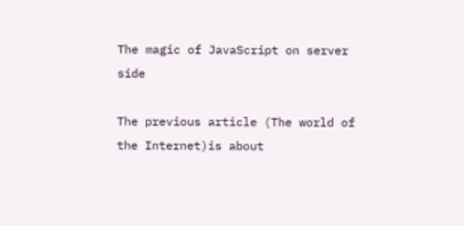The magic of JavaScript on server side

The previous article (The world of the Internet)is about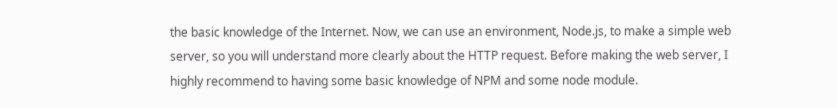the basic knowledge of the Internet. Now, we can use an environment, Node.js, to make a simple web server, so you will understand more clearly about the HTTP request. Before making the web server, I highly recommend to having some basic knowledge of NPM and some node module.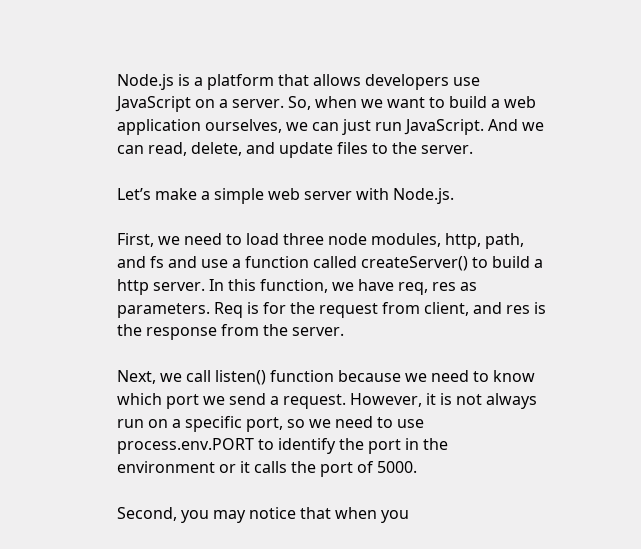Node.js is a platform that allows developers use JavaScript on a server. So, when we want to build a web application ourselves, we can just run JavaScript. And we can read, delete, and update files to the server.

Let’s make a simple web server with Node.js.

First, we need to load three node modules, http, path, and fs and use a function called createServer() to build a http server. In this function, we have req, res as parameters. Req is for the request from client, and res is the response from the server.

Next, we call listen() function because we need to know which port we send a request. However, it is not always run on a specific port, so we need to use process.env.PORT to identify the port in the environment or it calls the port of 5000.

Second, you may notice that when you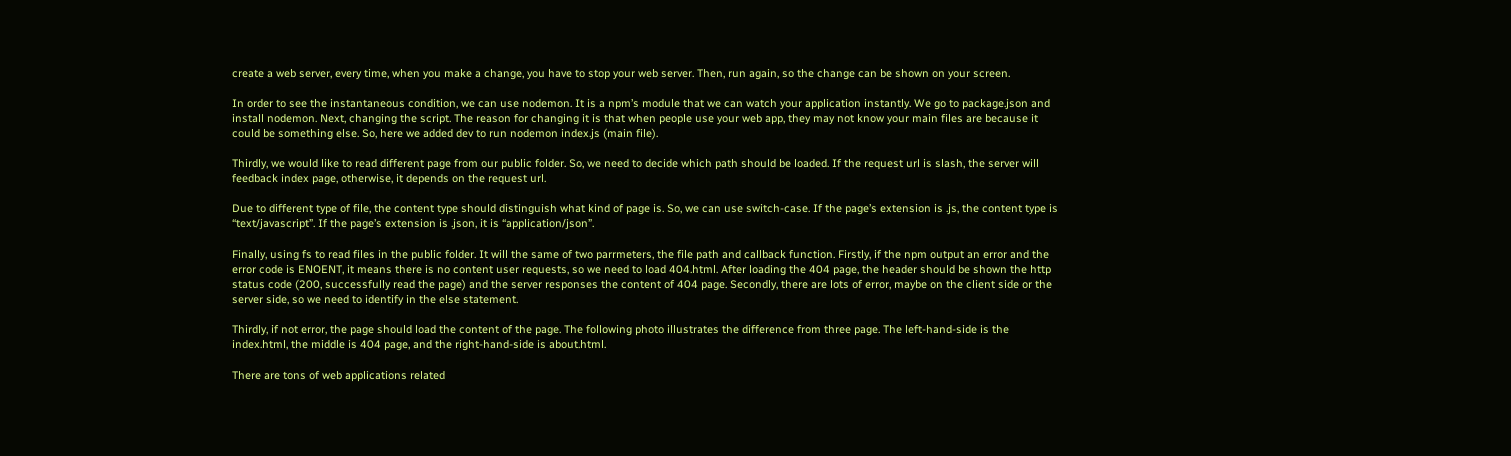create a web server, every time, when you make a change, you have to stop your web server. Then, run again, so the change can be shown on your screen.

In order to see the instantaneous condition, we can use nodemon. It is a npm’s module that we can watch your application instantly. We go to package.json and install nodemon. Next, changing the script. The reason for changing it is that when people use your web app, they may not know your main files are because it could be something else. So, here we added dev to run nodemon index.js (main file).

Thirdly, we would like to read different page from our public folder. So, we need to decide which path should be loaded. If the request url is slash, the server will feedback index page, otherwise, it depends on the request url.

Due to different type of file, the content type should distinguish what kind of page is. So, we can use switch-case. If the page’s extension is .js, the content type is “text/javascript”. If the page’s extension is .json, it is “application/json”.

Finally, using fs to read files in the public folder. It will the same of two parrmeters, the file path and callback function. Firstly, if the npm output an error and the error code is ENOENT, it means there is no content user requests, so we need to load 404.html. After loading the 404 page, the header should be shown the http status code (200, successfully read the page) and the server responses the content of 404 page. Secondly, there are lots of error, maybe on the client side or the server side, so we need to identify in the else statement.

Thirdly, if not error, the page should load the content of the page. The following photo illustrates the difference from three page. The left-hand-side is the index.html, the middle is 404 page, and the right-hand-side is about.html.

There are tons of web applications related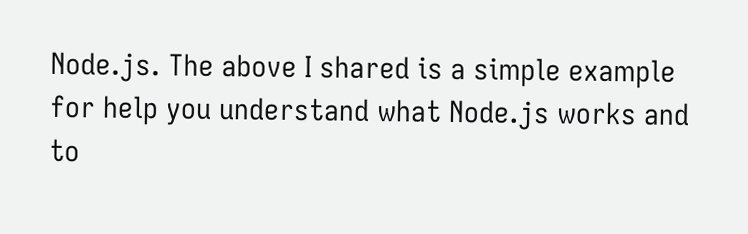Node.js. The above I shared is a simple example for help you understand what Node.js works and to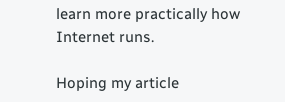learn more practically how Internet runs.

Hoping my article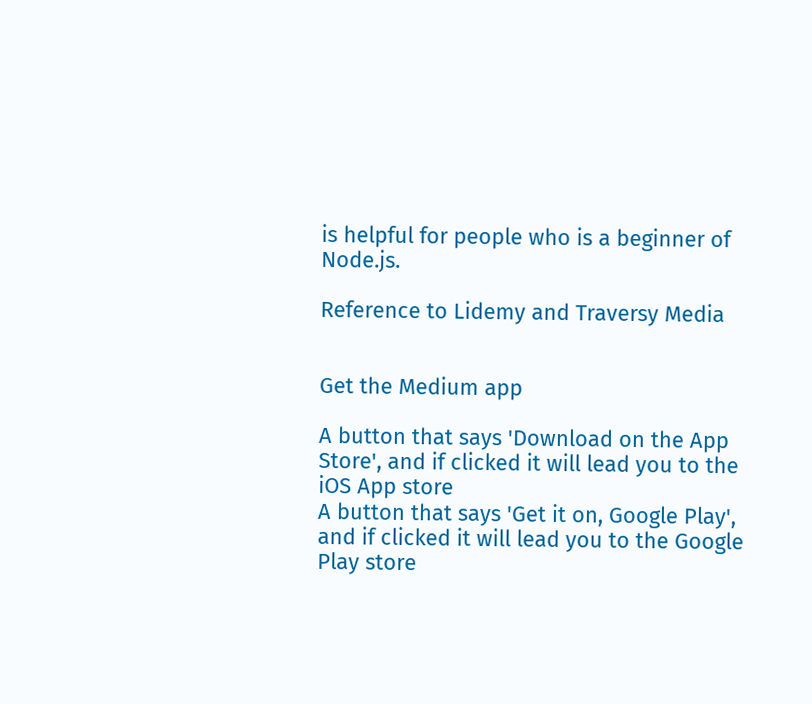is helpful for people who is a beginner of Node.js.

Reference to Lidemy and Traversy Media


Get the Medium app

A button that says 'Download on the App Store', and if clicked it will lead you to the iOS App store
A button that says 'Get it on, Google Play', and if clicked it will lead you to the Google Play store